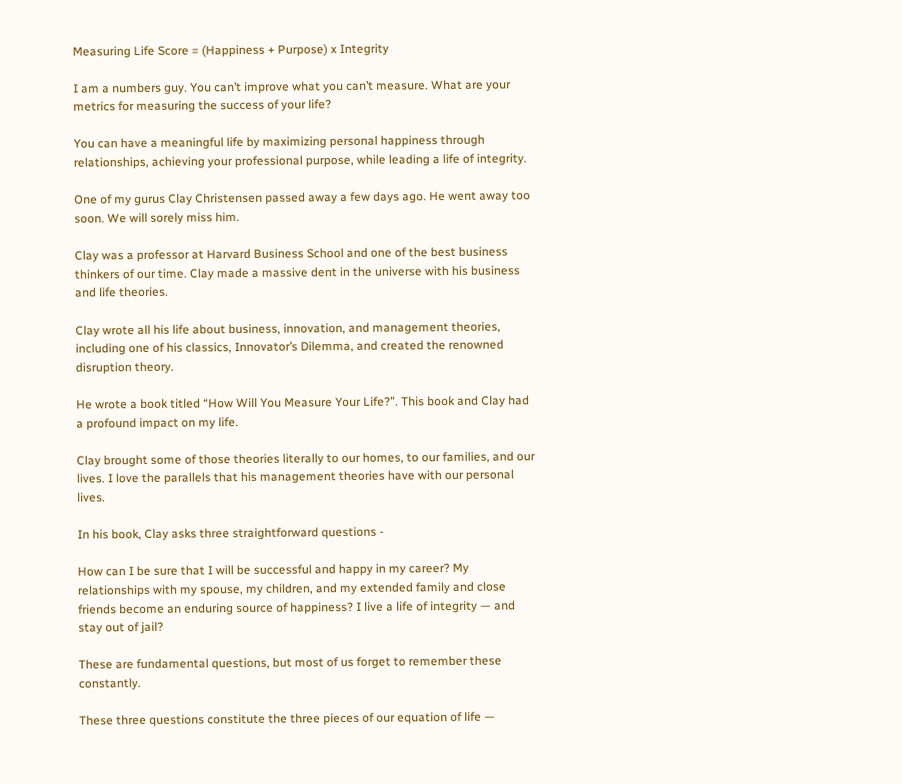Measuring Life Score = (Happiness + Purpose) x Integrity

I am a numbers guy. You can’t improve what you can’t measure. What are your metrics for measuring the success of your life?

You can have a meaningful life by maximizing personal happiness through relationships, achieving your professional purpose, while leading a life of integrity.

One of my gurus Clay Christensen passed away a few days ago. He went away too soon. We will sorely miss him.

Clay was a professor at Harvard Business School and one of the best business thinkers of our time. Clay made a massive dent in the universe with his business and life theories.

Clay wrote all his life about business, innovation, and management theories, including one of his classics, Innovator’s Dilemma, and created the renowned disruption theory.

He wrote a book titled “How Will You Measure Your Life?”. This book and Clay had a profound impact on my life.

Clay brought some of those theories literally to our homes, to our families, and our lives. I love the parallels that his management theories have with our personal lives.

In his book, Clay asks three straightforward questions -

How can I be sure that I will be successful and happy in my career? My relationships with my spouse, my children, and my extended family and close friends become an enduring source of happiness? I live a life of integrity — and stay out of jail?

These are fundamental questions, but most of us forget to remember these constantly.

These three questions constitute the three pieces of our equation of life —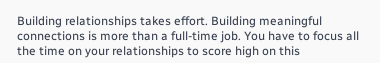Building relationships takes effort. Building meaningful connections is more than a full-time job. You have to focus all the time on your relationships to score high on this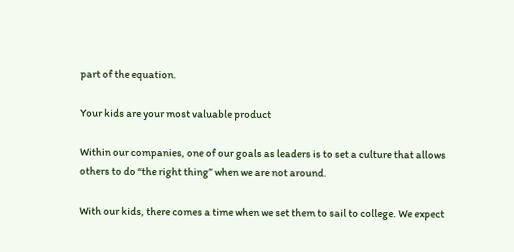part of the equation.

Your kids are your most valuable product

Within our companies, one of our goals as leaders is to set a culture that allows others to do “the right thing” when we are not around.

With our kids, there comes a time when we set them to sail to college. We expect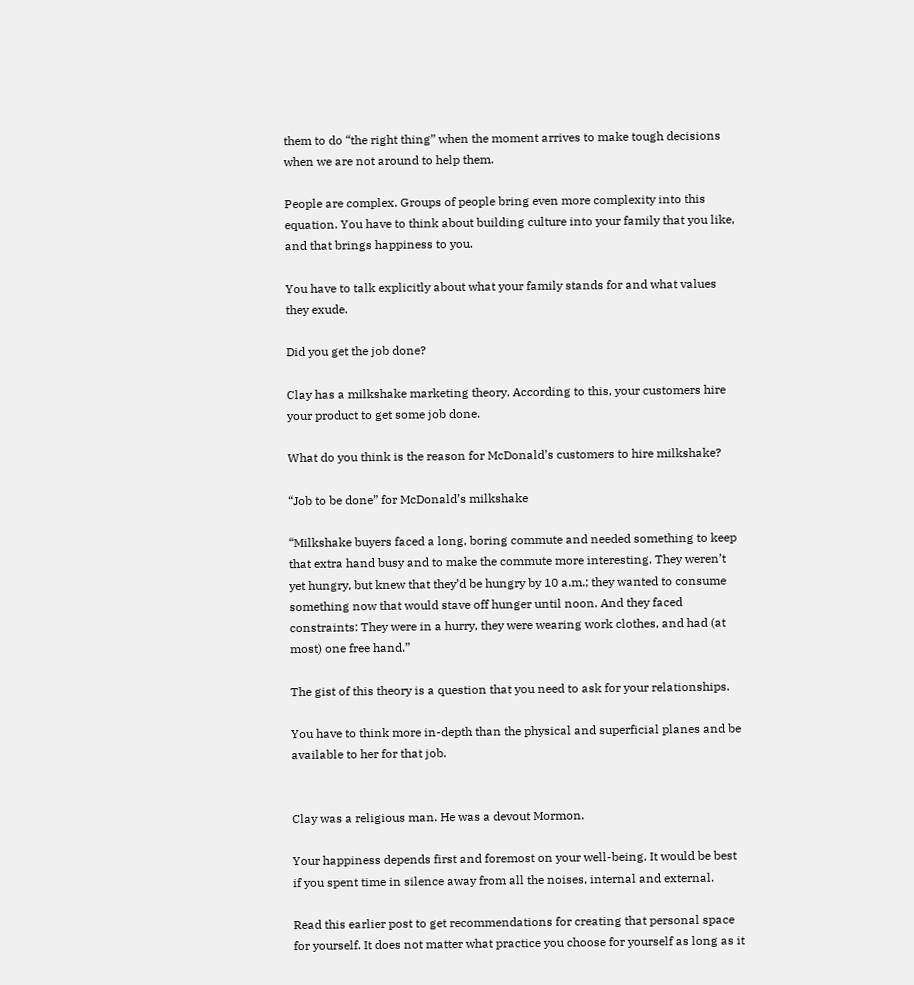them to do “the right thing” when the moment arrives to make tough decisions when we are not around to help them.

People are complex. Groups of people bring even more complexity into this equation. You have to think about building culture into your family that you like, and that brings happiness to you.

You have to talk explicitly about what your family stands for and what values they exude.

Did you get the job done?

Clay has a milkshake marketing theory. According to this, your customers hire your product to get some job done.

What do you think is the reason for McDonald’s customers to hire milkshake?

“Job to be done” for McDonald’s milkshake

“Milkshake buyers faced a long, boring commute and needed something to keep that extra hand busy and to make the commute more interesting. They weren’t yet hungry, but knew that they’d be hungry by 10 a.m.; they wanted to consume something now that would stave off hunger until noon. And they faced constraints: They were in a hurry, they were wearing work clothes, and had (at most) one free hand.”

The gist of this theory is a question that you need to ask for your relationships.

You have to think more in-depth than the physical and superficial planes and be available to her for that job.


Clay was a religious man. He was a devout Mormon.

Your happiness depends first and foremost on your well-being. It would be best if you spent time in silence away from all the noises, internal and external.

Read this earlier post to get recommendations for creating that personal space for yourself. It does not matter what practice you choose for yourself as long as it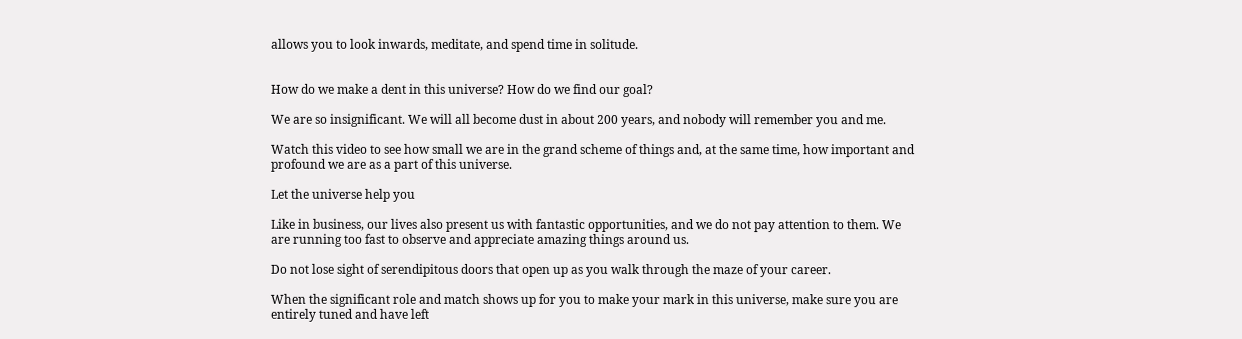allows you to look inwards, meditate, and spend time in solitude.


How do we make a dent in this universe? How do we find our goal?

We are so insignificant. We will all become dust in about 200 years, and nobody will remember you and me.

Watch this video to see how small we are in the grand scheme of things and, at the same time, how important and profound we are as a part of this universe.

Let the universe help you

Like in business, our lives also present us with fantastic opportunities, and we do not pay attention to them. We are running too fast to observe and appreciate amazing things around us.

Do not lose sight of serendipitous doors that open up as you walk through the maze of your career.

When the significant role and match shows up for you to make your mark in this universe, make sure you are entirely tuned and have left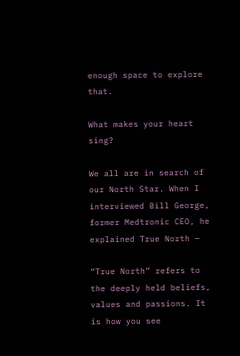enough space to explore that.

What makes your heart sing?

We all are in search of our North Star. When I interviewed Bill George, former Medtronic CEO, he explained True North —

“True North” refers to the deeply held beliefs, values and passions. It is how you see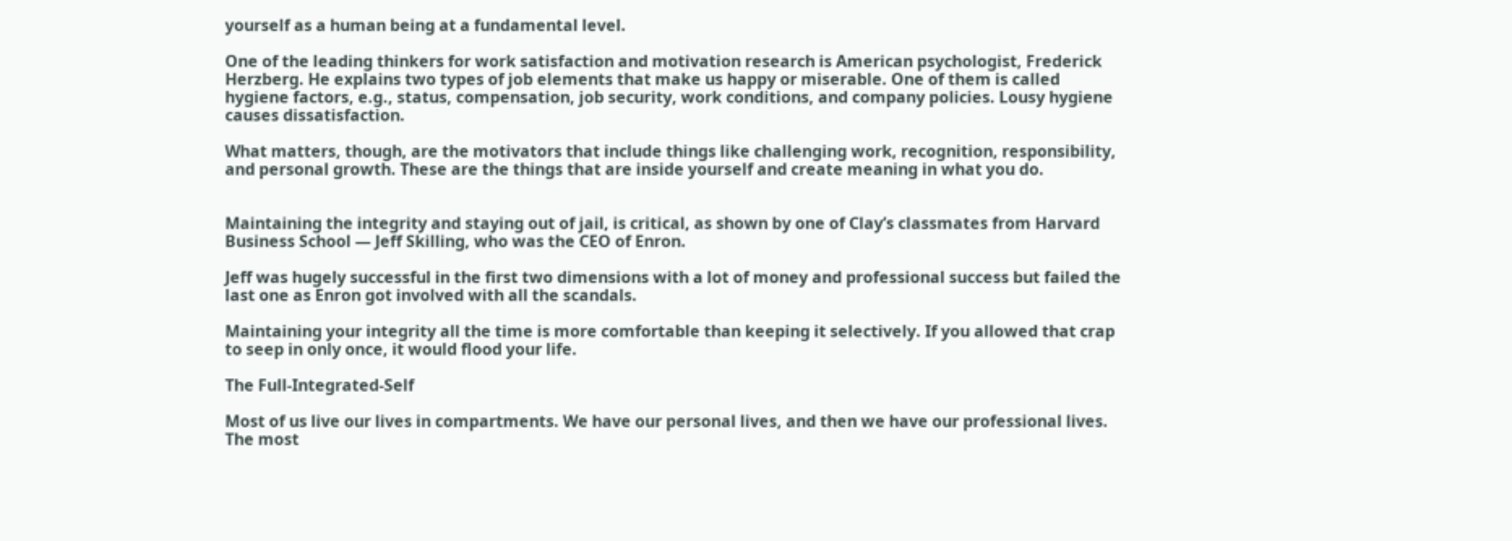yourself as a human being at a fundamental level.

One of the leading thinkers for work satisfaction and motivation research is American psychologist, Frederick Herzberg. He explains two types of job elements that make us happy or miserable. One of them is called hygiene factors, e.g., status, compensation, job security, work conditions, and company policies. Lousy hygiene causes dissatisfaction.

What matters, though, are the motivators that include things like challenging work, recognition, responsibility, and personal growth. These are the things that are inside yourself and create meaning in what you do.


Maintaining the integrity and staying out of jail, is critical, as shown by one of Clay’s classmates from Harvard Business School — Jeff Skilling, who was the CEO of Enron.

Jeff was hugely successful in the first two dimensions with a lot of money and professional success but failed the last one as Enron got involved with all the scandals.

Maintaining your integrity all the time is more comfortable than keeping it selectively. If you allowed that crap to seep in only once, it would flood your life.

The Full-Integrated-Self

Most of us live our lives in compartments. We have our personal lives, and then we have our professional lives. The most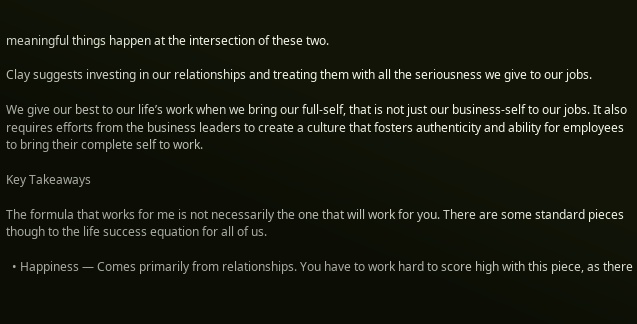meaningful things happen at the intersection of these two.

Clay suggests investing in our relationships and treating them with all the seriousness we give to our jobs.

We give our best to our life’s work when we bring our full-self, that is not just our business-self to our jobs. It also requires efforts from the business leaders to create a culture that fosters authenticity and ability for employees to bring their complete self to work.

Key Takeaways

The formula that works for me is not necessarily the one that will work for you. There are some standard pieces though to the life success equation for all of us.

  • Happiness — Comes primarily from relationships. You have to work hard to score high with this piece, as there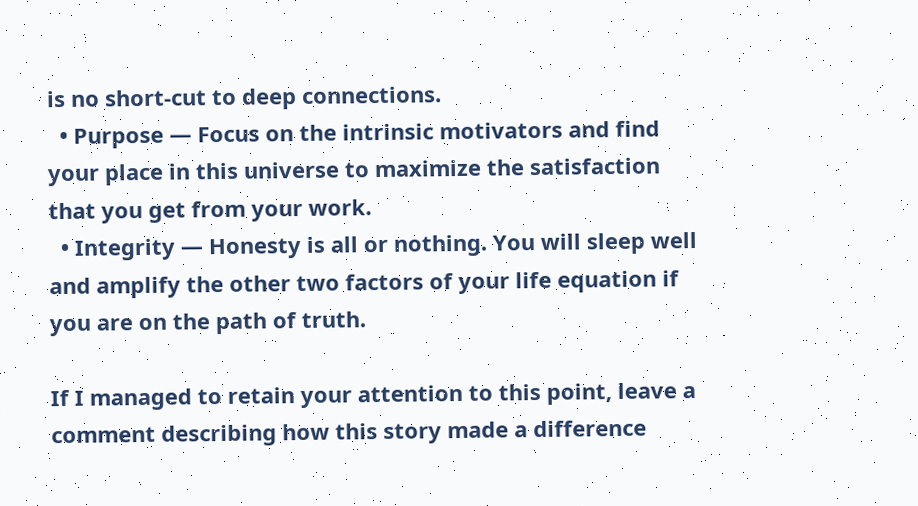is no short-cut to deep connections.
  • Purpose — Focus on the intrinsic motivators and find your place in this universe to maximize the satisfaction that you get from your work.
  • Integrity — Honesty is all or nothing. You will sleep well and amplify the other two factors of your life equation if you are on the path of truth.

If I managed to retain your attention to this point, leave a comment describing how this story made a difference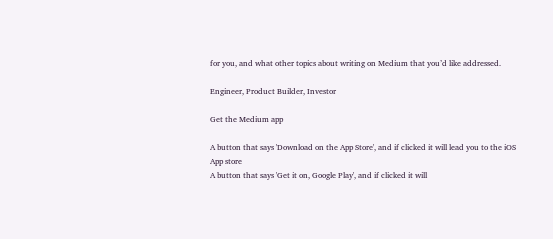for you, and what other topics about writing on Medium that you’d like addressed.

Engineer, Product Builder, Investor

Get the Medium app

A button that says 'Download on the App Store', and if clicked it will lead you to the iOS App store
A button that says 'Get it on, Google Play', and if clicked it will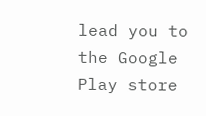lead you to the Google Play store